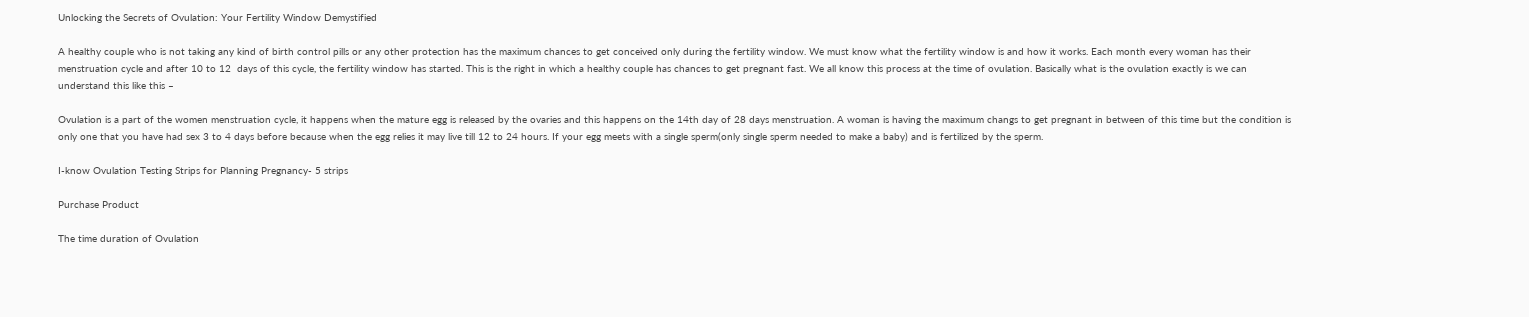Unlocking the Secrets of Ovulation: Your Fertility Window Demystified

A healthy couple who is not taking any kind of birth control pills or any other protection has the maximum chances to get conceived only during the fertility window. We must know what the fertility window is and how it works. Each month every woman has their menstruation cycle and after 10 to 12  days of this cycle, the fertility window has started. This is the right in which a healthy couple has chances to get pregnant fast. We all know this process at the time of ovulation. Basically what is the ovulation exactly is we can understand this like this –

Ovulation is a part of the women menstruation cycle, it happens when the mature egg is released by the ovaries and this happens on the 14th day of 28 days menstruation. A woman is having the maximum changs to get pregnant in between of this time but the condition is only one that you have had sex 3 to 4 days before because when the egg relies it may live till 12 to 24 hours. If your egg meets with a single sperm(only single sperm needed to make a baby) and is fertilized by the sperm.

I-know Ovulation Testing Strips for Planning Pregnancy- 5 strips

Purchase Product

The time duration of Ovulation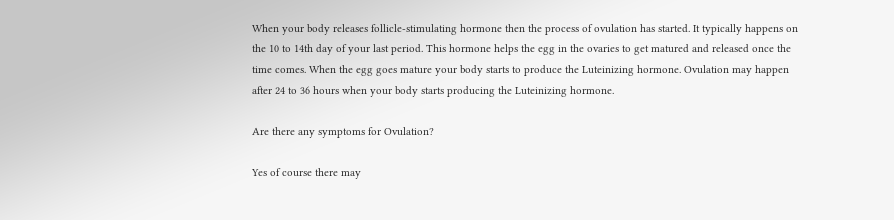When your body releases follicle-stimulating hormone then the process of ovulation has started. It typically happens on the 10 to 14th day of your last period. This hormone helps the egg in the ovaries to get matured and released once the time comes. When the egg goes mature your body starts to produce the Luteinizing hormone. Ovulation may happen after 24 to 36 hours when your body starts producing the Luteinizing hormone.

Are there any symptoms for Ovulation?

Yes of course there may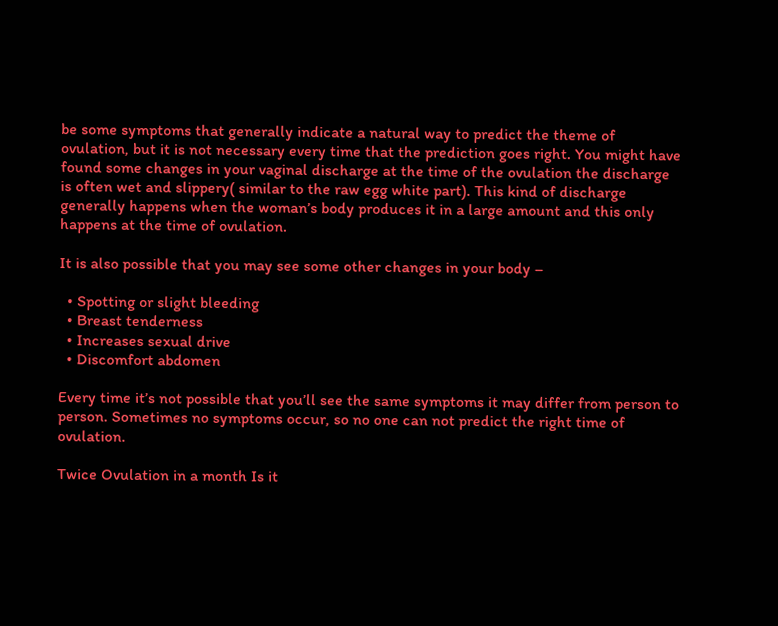be some symptoms that generally indicate a natural way to predict the theme of ovulation, but it is not necessary every time that the prediction goes right. You might have found some changes in your vaginal discharge at the time of the ovulation the discharge is often wet and slippery( similar to the raw egg white part). This kind of discharge generally happens when the woman’s body produces it in a large amount and this only happens at the time of ovulation.

It is also possible that you may see some other changes in your body –

  • Spotting or slight bleeding
  • Breast tenderness
  • Increases sexual drive
  • Discomfort abdomen

Every time it’s not possible that you’ll see the same symptoms it may differ from person to person. Sometimes no symptoms occur, so no one can not predict the right time of ovulation.

Twice Ovulation in a month Is it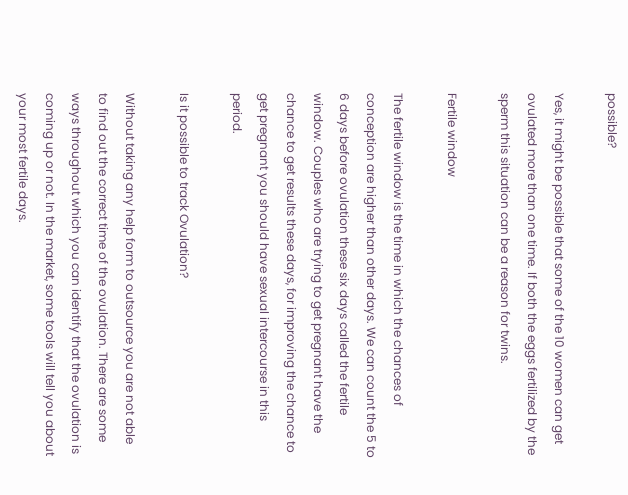possible?

Yes, it might be possible that some of the 10 women can get ovulated more than one time. If both the eggs fertilized by the sperm this situation can be a reason for twins.

Fertile window

The fertile window is the time in which the chances of conception are higher than other days. We can count the 5 to 6 days before ovulation these six days called the fertile window. Couples who are trying to get pregnant have the chance to get results these days, for improving the chance to get pregnant you should have sexual intercourse in this period.

Is it possible to track Ovulation?

Without taking any help form to outsource you are not able to find out the correct time of the ovulation. There are some ways throughout which you can identify that the ovulation is coming up or not. In the market, some tools will tell you about your most fertile days.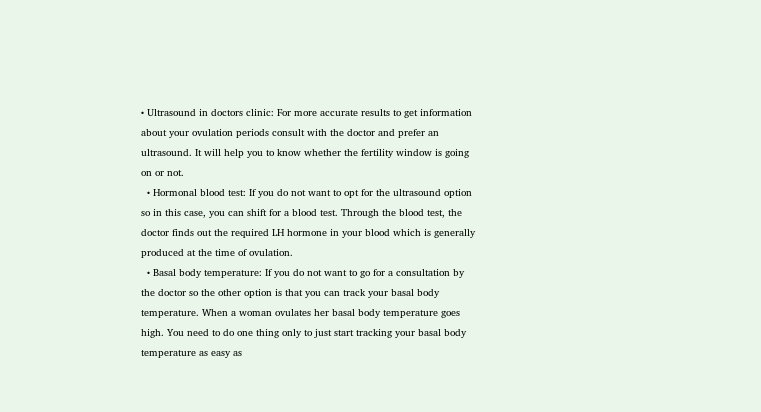• Ultrasound in doctors clinic: For more accurate results to get information about your ovulation periods consult with the doctor and prefer an ultrasound. It will help you to know whether the fertility window is going on or not.
  • Hormonal blood test: If you do not want to opt for the ultrasound option so in this case, you can shift for a blood test. Through the blood test, the doctor finds out the required LH hormone in your blood which is generally produced at the time of ovulation.
  • Basal body temperature: If you do not want to go for a consultation by the doctor so the other option is that you can track your basal body temperature. When a woman ovulates her basal body temperature goes high. You need to do one thing only to just start tracking your basal body temperature as easy as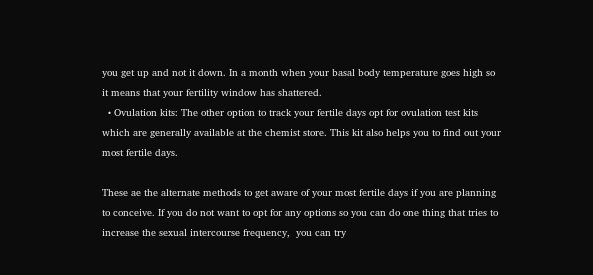you get up and not it down. In a month when your basal body temperature goes high so it means that your fertility window has shattered.
  • Ovulation kits: The other option to track your fertile days opt for ovulation test kits which are generally available at the chemist store. This kit also helps you to find out your most fertile days.

These ae the alternate methods to get aware of your most fertile days if you are planning to conceive. If you do not want to opt for any options so you can do one thing that tries to increase the sexual intercourse frequency,  you can try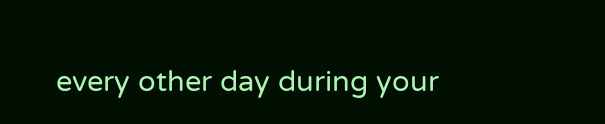every other day during your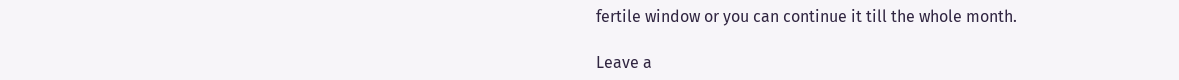fertile window or you can continue it till the whole month.

Leave a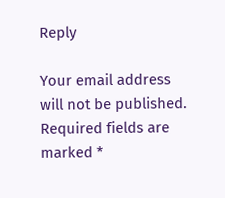Reply

Your email address will not be published. Required fields are marked *